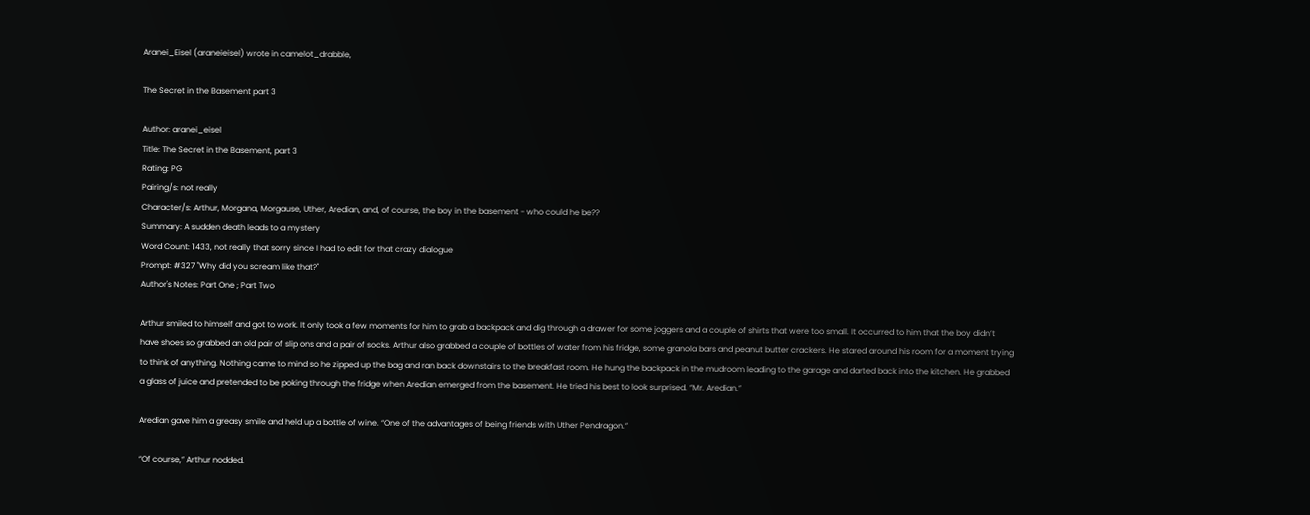Aranei_Eisel (araneieisel) wrote in camelot_drabble,

The Secret in the Basement part 3

Author: aranei_eisel
Title: The Secret in the Basement, part 3
Rating: PG
Pairing/s: not really
Character/s: Arthur, Morgana, Morgause, Uther, Aredian, and, of course, the boy in the basement - who could he be??
Summary: A sudden death leads to a mystery
Word Count: 1433, not really that sorry since I had to edit for that crazy dialogue
Prompt: #327 "Why did you scream like that?"
Author's Notes: Part One ; Part Two

Arthur smiled to himself and got to work. It only took a few moments for him to grab a backpack and dig through a drawer for some joggers and a couple of shirts that were too small. It occurred to him that the boy didn’t have shoes so grabbed an old pair of slip ons and a pair of socks. Arthur also grabbed a couple of bottles of water from his fridge, some granola bars and peanut butter crackers. He stared around his room for a moment trying to think of anything. Nothing came to mind so he zipped up the bag and ran back downstairs to the breakfast room. He hung the backpack in the mudroom leading to the garage and darted back into the kitchen. He grabbed a glass of juice and pretended to be poking through the fridge when Aredian emerged from the basement. He tried his best to look surprised. “Mr. Aredian.”

Aredian gave him a greasy smile and held up a bottle of wine. “One of the advantages of being friends with Uther Pendragon.”

“Of course,” Arthur nodded.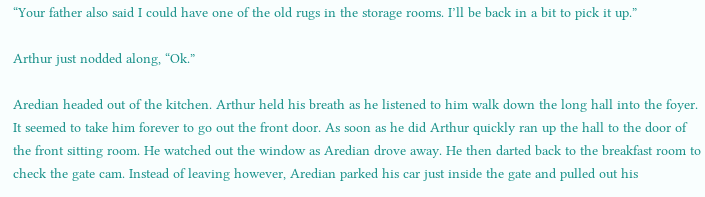“Your father also said I could have one of the old rugs in the storage rooms. I’ll be back in a bit to pick it up.”

Arthur just nodded along, “Ok.”

Aredian headed out of the kitchen. Arthur held his breath as he listened to him walk down the long hall into the foyer. It seemed to take him forever to go out the front door. As soon as he did Arthur quickly ran up the hall to the door of the front sitting room. He watched out the window as Aredian drove away. He then darted back to the breakfast room to check the gate cam. Instead of leaving however, Aredian parked his car just inside the gate and pulled out his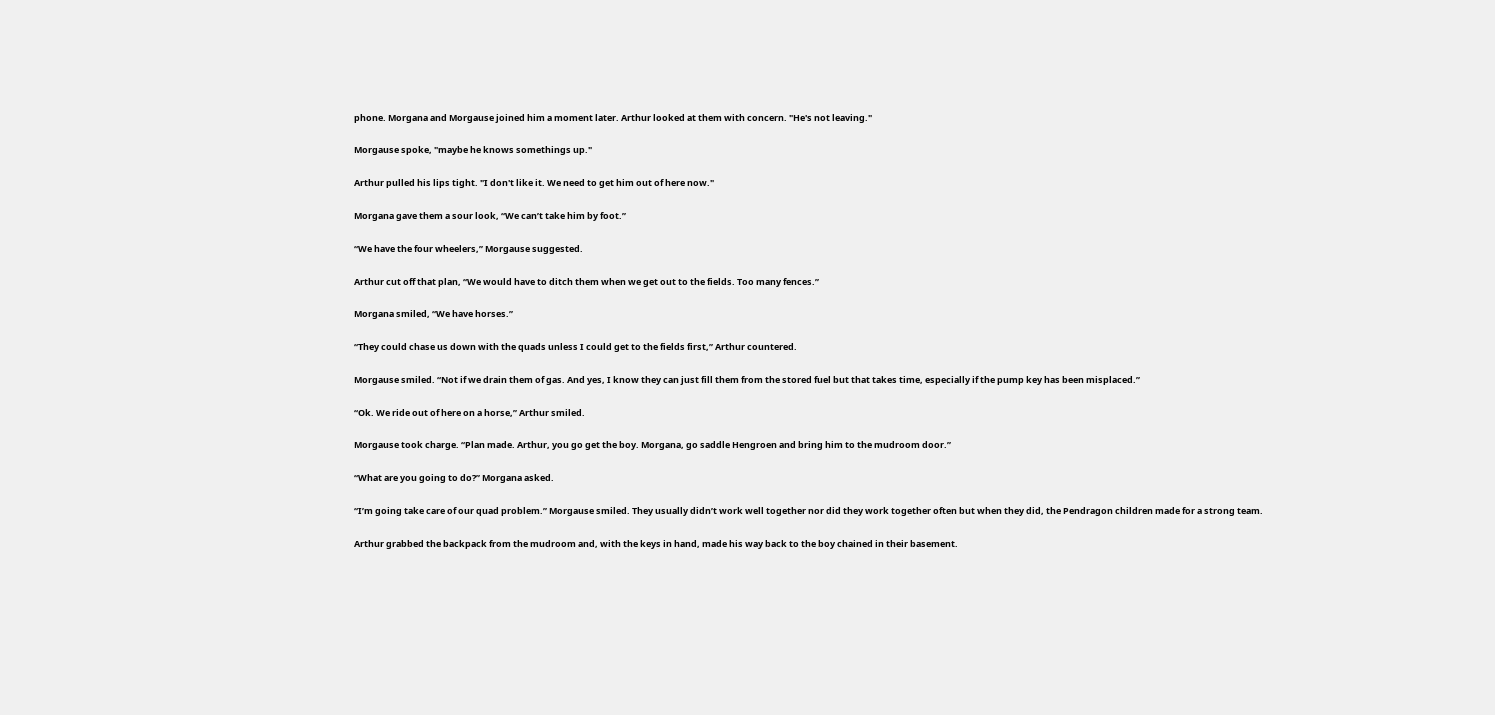phone. Morgana and Morgause joined him a moment later. Arthur looked at them with concern. "He's not leaving."

Morgause spoke, "maybe he knows somethings up."

Arthur pulled his lips tight. "I don't like it. We need to get him out of here now."

Morgana gave them a sour look, “We can’t take him by foot.”

“We have the four wheelers,” Morgause suggested.

Arthur cut off that plan, “We would have to ditch them when we get out to the fields. Too many fences.”

Morgana smiled, “We have horses.”

“They could chase us down with the quads unless I could get to the fields first,” Arthur countered.

Morgause smiled. “Not if we drain them of gas. And yes, I know they can just fill them from the stored fuel but that takes time, especially if the pump key has been misplaced.”

“Ok. We ride out of here on a horse,” Arthur smiled.

Morgause took charge. “Plan made. Arthur, you go get the boy. Morgana, go saddle Hengroen and bring him to the mudroom door.”

“What are you going to do?” Morgana asked.

“I’m going take care of our quad problem.” Morgause smiled. They usually didn’t work well together nor did they work together often but when they did, the Pendragon children made for a strong team.

Arthur grabbed the backpack from the mudroom and, with the keys in hand, made his way back to the boy chained in their basement.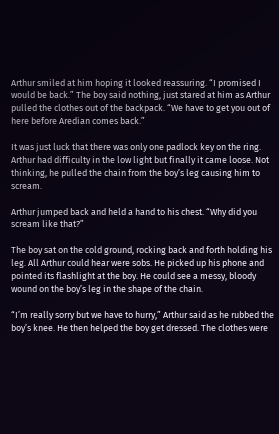Arthur smiled at him hoping it looked reassuring. “I promised I would be back.” The boy said nothing, just stared at him as Arthur pulled the clothes out of the backpack. “We have to get you out of here before Aredian comes back.”

It was just luck that there was only one padlock key on the ring. Arthur had difficulty in the low light but finally it came loose. Not thinking, he pulled the chain from the boy’s leg causing him to scream.

Arthur jumped back and held a hand to his chest. “Why did you scream like that?”

The boy sat on the cold ground, rocking back and forth holding his leg. All Arthur could hear were sobs. He picked up his phone and pointed its flashlight at the boy. He could see a messy, bloody wound on the boy’s leg in the shape of the chain.

“I’m really sorry but we have to hurry,” Arthur said as he rubbed the boy’s knee. He then helped the boy get dressed. The clothes were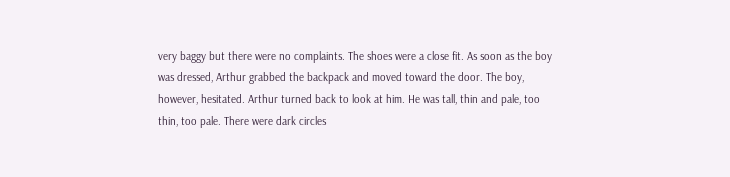very baggy but there were no complaints. The shoes were a close fit. As soon as the boy was dressed, Arthur grabbed the backpack and moved toward the door. The boy, however, hesitated. Arthur turned back to look at him. He was tall, thin and pale, too thin, too pale. There were dark circles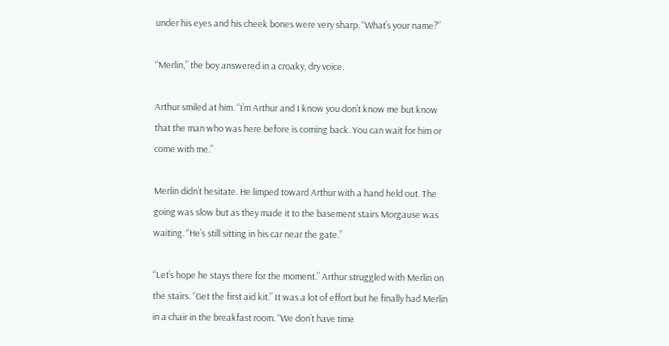under his eyes and his cheek bones were very sharp. “What’s your name?”

“Merlin,” the boy answered in a croaky, dry voice.

Arthur smiled at him. “I’m Arthur and I know you don’t know me but know that the man who was here before is coming back. You can wait for him or come with me.”

Merlin didn’t hesitate. He limped toward Arthur with a hand held out. The going was slow but as they made it to the basement stairs Morgause was waiting. “He’s still sitting in his car near the gate.”

“Let’s hope he stays there for the moment.” Arthur struggled with Merlin on the stairs. “Get the first aid kit.” It was a lot of effort but he finally had Merlin in a chair in the breakfast room. “We don’t have time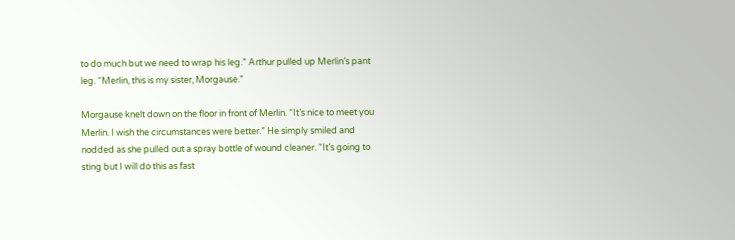to do much but we need to wrap his leg.” Arthur pulled up Merlin’s pant leg. “Merlin, this is my sister, Morgause.”

Morgause knelt down on the floor in front of Merlin. “It’s nice to meet you Merlin. I wish the circumstances were better.” He simply smiled and nodded as she pulled out a spray bottle of wound cleaner. “It’s going to sting but I will do this as fast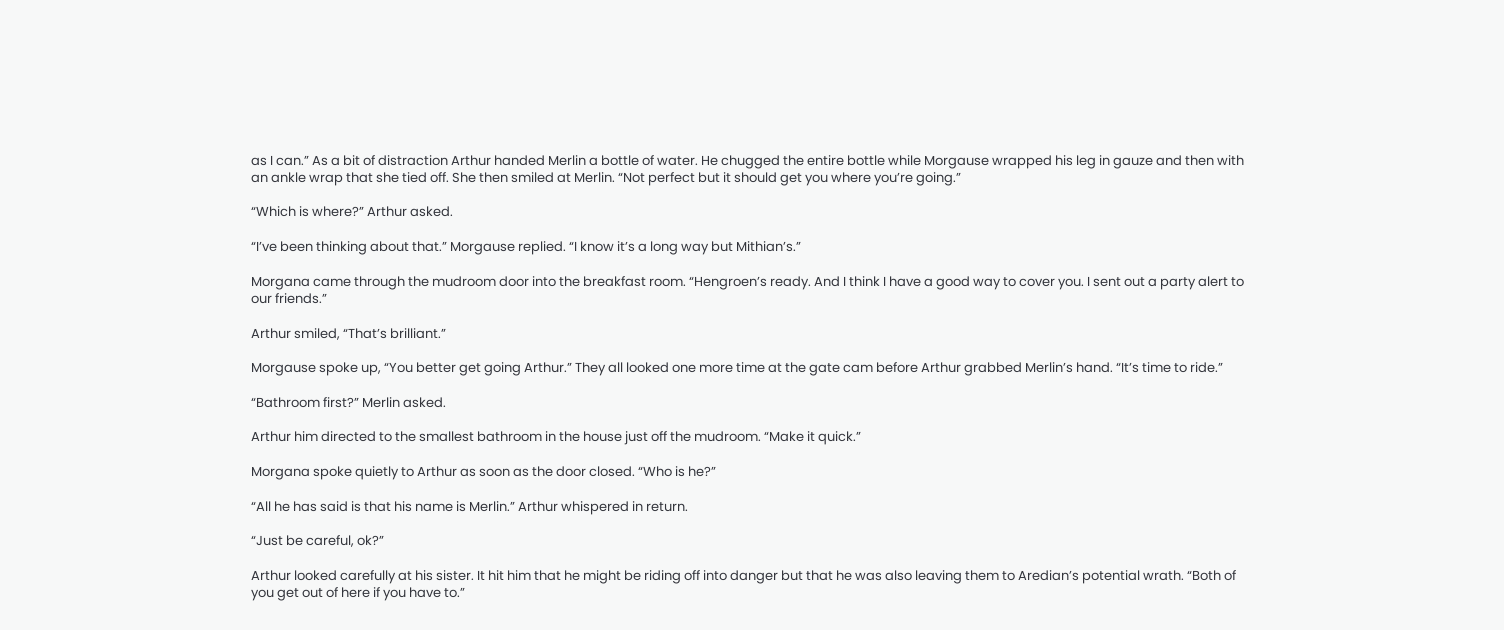as I can.” As a bit of distraction Arthur handed Merlin a bottle of water. He chugged the entire bottle while Morgause wrapped his leg in gauze and then with an ankle wrap that she tied off. She then smiled at Merlin. “Not perfect but it should get you where you’re going.”

“Which is where?” Arthur asked.

“I’ve been thinking about that.” Morgause replied. “I know it’s a long way but Mithian’s.”

Morgana came through the mudroom door into the breakfast room. “Hengroen’s ready. And I think I have a good way to cover you. I sent out a party alert to our friends.”

Arthur smiled, “That’s brilliant.”

Morgause spoke up, “You better get going Arthur.” They all looked one more time at the gate cam before Arthur grabbed Merlin’s hand. “It’s time to ride.”

“Bathroom first?” Merlin asked.

Arthur him directed to the smallest bathroom in the house just off the mudroom. “Make it quick.”

Morgana spoke quietly to Arthur as soon as the door closed. “Who is he?”

“All he has said is that his name is Merlin.” Arthur whispered in return.

“Just be careful, ok?”

Arthur looked carefully at his sister. It hit him that he might be riding off into danger but that he was also leaving them to Aredian’s potential wrath. “Both of you get out of here if you have to.”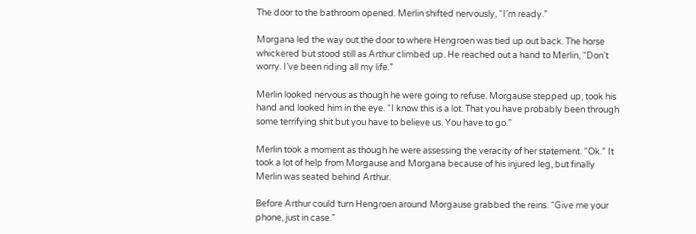The door to the bathroom opened. Merlin shifted nervously, “I’m ready.”

Morgana led the way out the door to where Hengroen was tied up out back. The horse whickered but stood still as Arthur climbed up. He reached out a hand to Merlin, “Don’t worry. I’ve been riding all my life.”

Merlin looked nervous as though he were going to refuse. Morgause stepped up, took his hand and looked him in the eye. “I know this is a lot. That you have probably been through some terrifying shit but you have to believe us. You have to go.”

Merlin took a moment as though he were assessing the veracity of her statement. “Ok.” It took a lot of help from Morgause and Morgana because of his injured leg, but finally Merlin was seated behind Arthur.

Before Arthur could turn Hengroen around Morgause grabbed the reins. “Give me your phone, just in case.”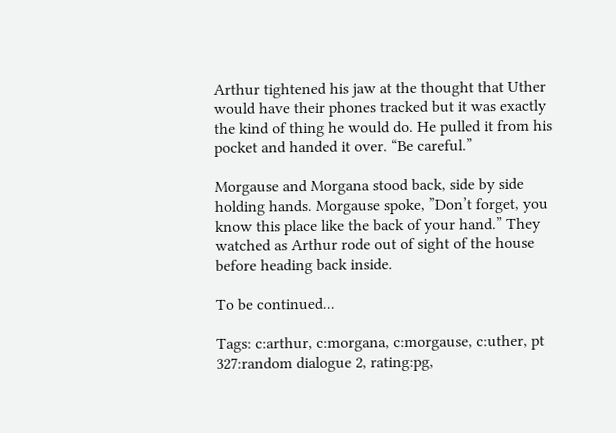Arthur tightened his jaw at the thought that Uther would have their phones tracked but it was exactly the kind of thing he would do. He pulled it from his pocket and handed it over. “Be careful.”

Morgause and Morgana stood back, side by side holding hands. Morgause spoke, ”Don’t forget, you know this place like the back of your hand.” They watched as Arthur rode out of sight of the house before heading back inside.

To be continued...

Tags: c:arthur, c:morgana, c:morgause, c:uther, pt 327:random dialogue 2, rating:pg,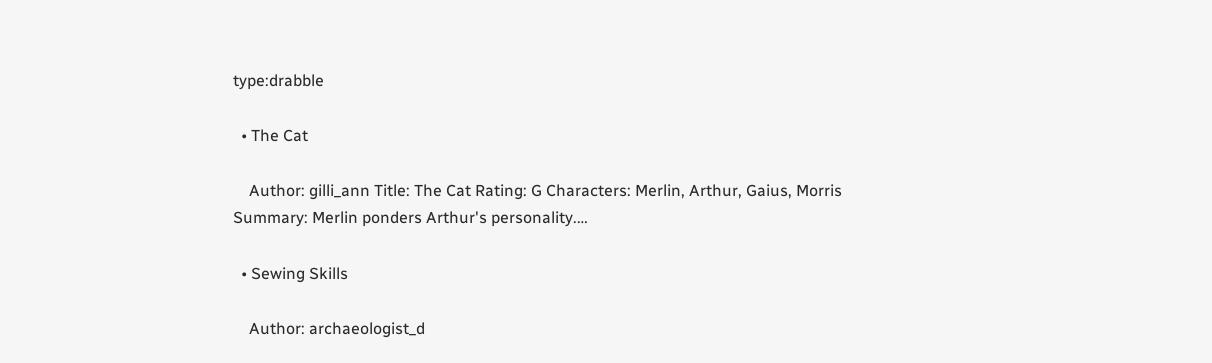type:drabble

  • The Cat

    Author: gilli_ann Title: The Cat Rating: G Characters: Merlin, Arthur, Gaius, Morris Summary: Merlin ponders Arthur's personality.…

  • Sewing Skills

    Author: archaeologist_d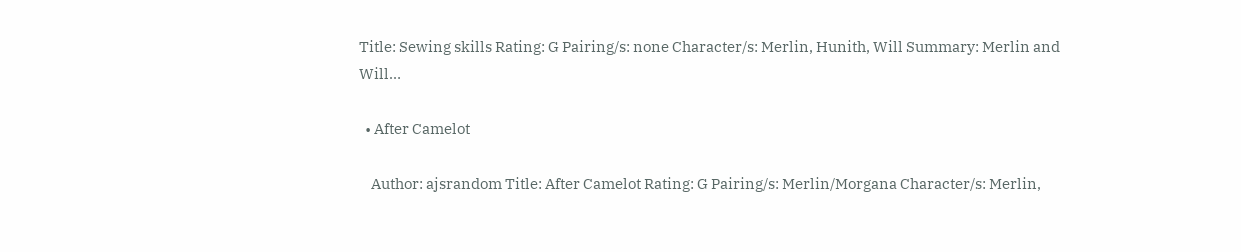Title: Sewing skills Rating: G Pairing/s: none Character/s: Merlin, Hunith, Will Summary: Merlin and Will…

  • After Camelot

    Author: ajsrandom Title: After Camelot Rating: G Pairing/s: Merlin/Morgana Character/s: Merlin,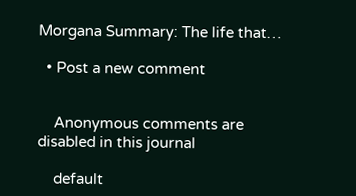Morgana Summary: The life that…

  • Post a new comment


    Anonymous comments are disabled in this journal

    default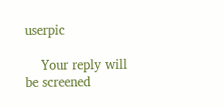userpic

    Your reply will be screened